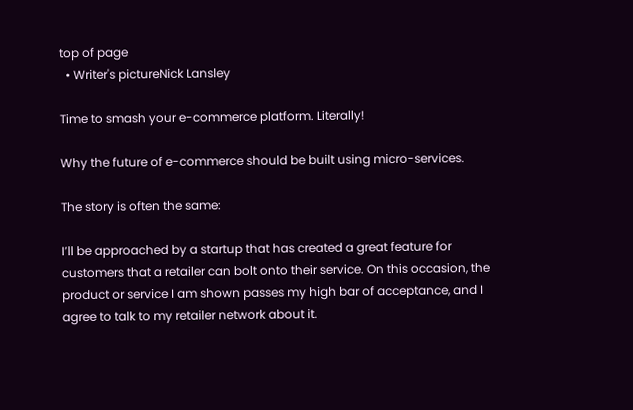top of page
  • Writer's pictureNick Lansley

Time to smash your e-commerce platform. Literally!

Why the future of e-commerce should be built using micro-services.

The story is often the same:

I’ll be approached by a startup that has created a great feature for customers that a retailer can bolt onto their service. On this occasion, the product or service I am shown passes my high bar of acceptance, and I agree to talk to my retailer network about it.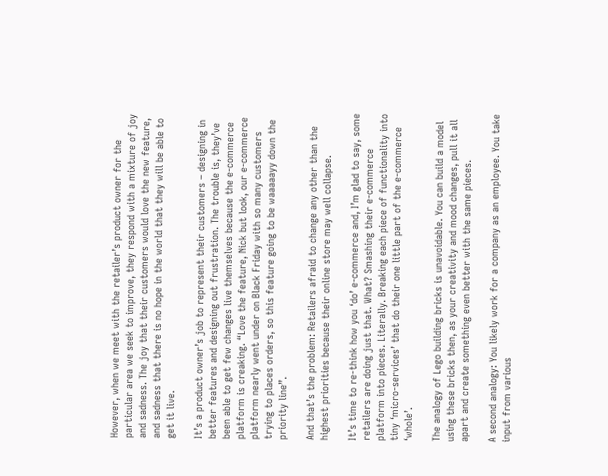However, when we meet with the retailer’s product owner for the particular area we seek to improve, they respond with a mixture of joy and sadness. The joy that their customers would love the new feature, and sadness that there is no hope in the world that they will be able to get it live.

It’s a product owner’s job to represent their customers – designing in better features and designing out frustration. The trouble is, they’ve been able to get few changes live themselves because the e-commerce platform is creaking. “Love the feature, Nick but look, our e-commerce platform nearly went under on Black Friday with so many customers trying to places orders, so this feature going to be waaaaayy down the priority line”.

And that’s the problem: Retailers afraid to change any other than the highest priorities because their online store may well collapse.

It’s time to re-think how you ‘do’ e-commerce and, I’m glad to say, some retailers are doing just that. What? Smashing their e-commerce platform into pieces. Literally. Breaking each piece of functionality into tiny ‘micro-services’ that do their one little part of the e-commerce ‘whole’.

The analogy of Lego building bricks is unavoidable. You can build a model using these bricks then, as your creativity and mood changes, pull it all apart and create something even better with the same pieces.

A second analogy: You likely work for a company as an employee. You take input from various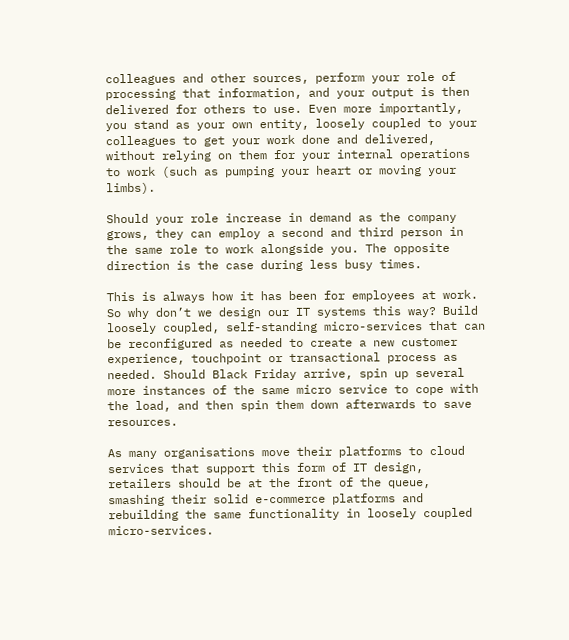colleagues and other sources, perform your role of processing that information, and your output is then delivered for others to use. Even more importantly, you stand as your own entity, loosely coupled to your colleagues to get your work done and delivered, without relying on them for your internal operations to work (such as pumping your heart or moving your limbs).

Should your role increase in demand as the company grows, they can employ a second and third person in the same role to work alongside you. The opposite direction is the case during less busy times.

This is always how it has been for employees at work. So why don’t we design our IT systems this way? Build loosely coupled, self-standing micro-services that can be reconfigured as needed to create a new customer experience, touchpoint or transactional process as needed. Should Black Friday arrive, spin up several more instances of the same micro service to cope with the load, and then spin them down afterwards to save resources.

As many organisations move their platforms to cloud services that support this form of IT design, retailers should be at the front of the queue, smashing their solid e-commerce platforms and rebuilding the same functionality in loosely coupled micro-services.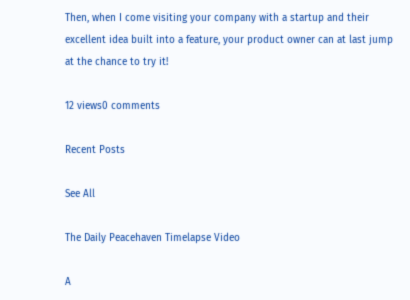Then, when I come visiting your company with a startup and their excellent idea built into a feature, your product owner can at last jump at the chance to try it!

12 views0 comments

Recent Posts

See All

The Daily Peacehaven Timelapse Video

A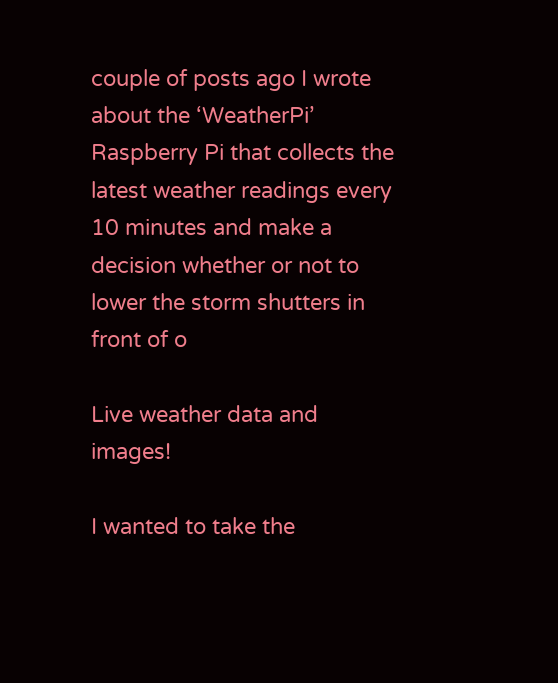couple of posts ago I wrote about the ‘WeatherPi’ Raspberry Pi that collects the latest weather readings every 10 minutes and make a decision whether or not to lower the storm shutters in front of o

Live weather data and images!

I wanted to take the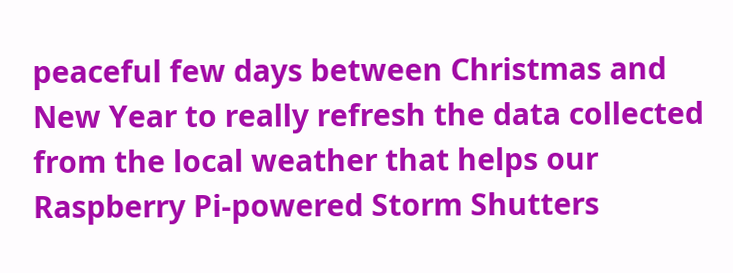peaceful few days between Christmas and New Year to really refresh the data collected from the local weather that helps our Raspberry Pi-powered Storm Shutters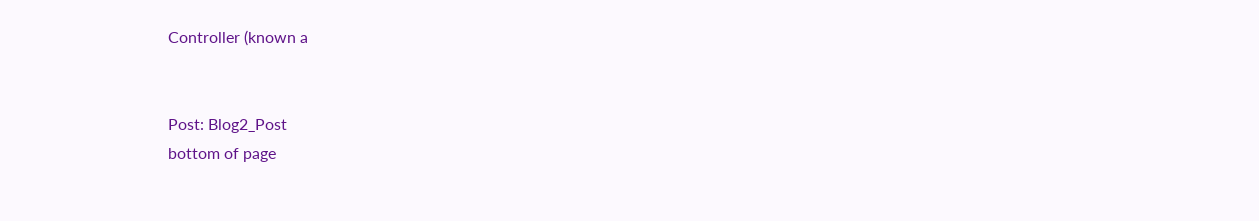Controller (known a


Post: Blog2_Post
bottom of page